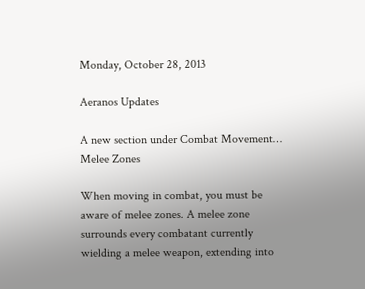Monday, October 28, 2013

Aeranos Updates

A new section under Combat Movement…
Melee Zones

When moving in combat, you must be aware of melee zones. A melee zone surrounds every combatant currently wielding a melee weapon, extending into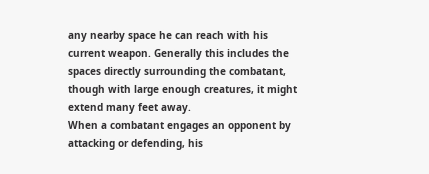any nearby space he can reach with his current weapon. Generally this includes the spaces directly surrounding the combatant, though with large enough creatures, it might extend many feet away.
When a combatant engages an opponent by attacking or defending, his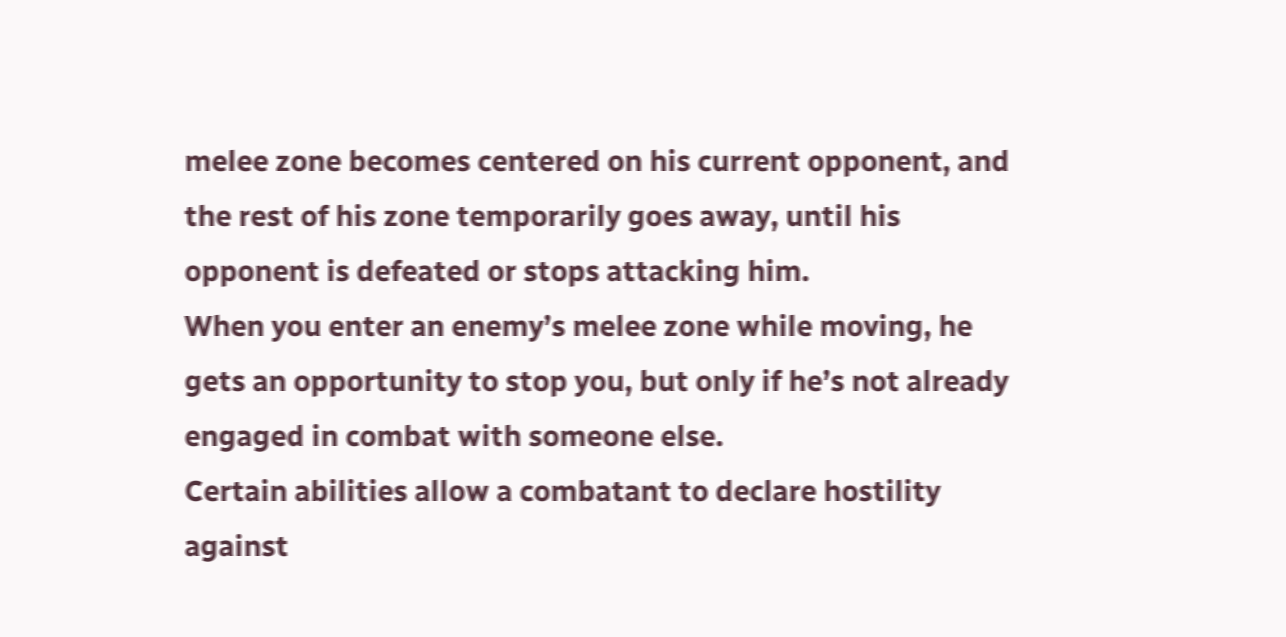melee zone becomes centered on his current opponent, and the rest of his zone temporarily goes away, until his opponent is defeated or stops attacking him.
When you enter an enemy’s melee zone while moving, he gets an opportunity to stop you, but only if he’s not already engaged in combat with someone else.
Certain abilities allow a combatant to declare hostility against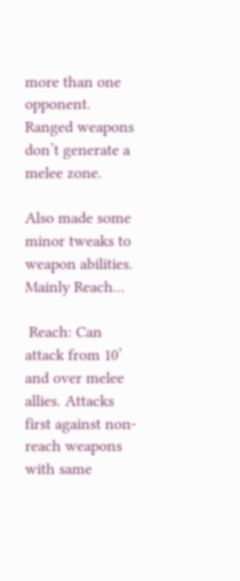more than one opponent.
Ranged weapons don’t generate a melee zone.

Also made some minor tweaks to weapon abilities. Mainly Reach...

 Reach: Can attack from 10’ and over melee allies. Attacks first against non-reach weapons with same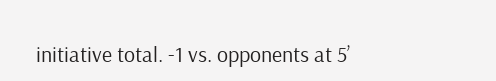initiative total. -1 vs. opponents at 5’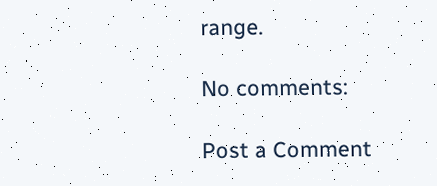range.

No comments:

Post a Comment